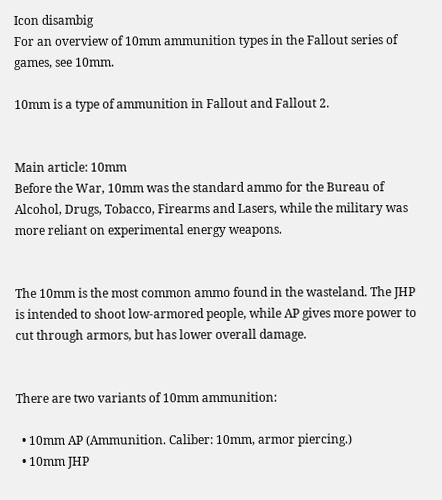Icon disambig
For an overview of 10mm ammunition types in the Fallout series of games, see 10mm.

10mm is a type of ammunition in Fallout and Fallout 2.


Main article: 10mm
Before the War, 10mm was the standard ammo for the Bureau of Alcohol, Drugs, Tobacco, Firearms and Lasers, while the military was more reliant on experimental energy weapons.


The 10mm is the most common ammo found in the wasteland. The JHP is intended to shoot low-armored people, while AP gives more power to cut through armors, but has lower overall damage.


There are two variants of 10mm ammunition:

  • 10mm AP (Ammunition. Caliber: 10mm, armor piercing.)
  • 10mm JHP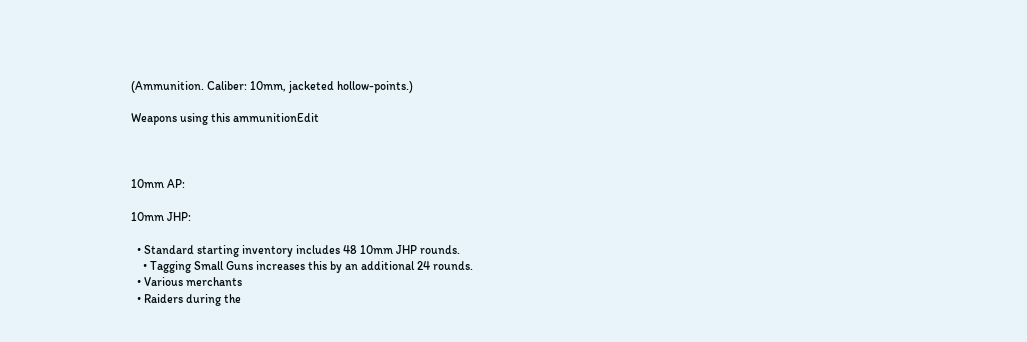(Ammunition. Caliber: 10mm, jacketed hollow-points.)

Weapons using this ammunitionEdit



10mm AP:

10mm JHP:

  • Standard starting inventory includes 48 10mm JHP rounds.
    • Tagging Small Guns increases this by an additional 24 rounds.
  • Various merchants
  • Raiders during the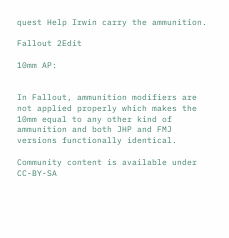quest Help Irwin carry the ammunition.

Fallout 2Edit

10mm AP:


In Fallout, ammunition modifiers are not applied properly which makes the 10mm equal to any other kind of ammunition and both JHP and FMJ versions functionally identical.

Community content is available under CC-BY-SA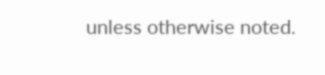unless otherwise noted.